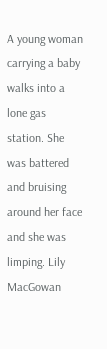A young woman carrying a baby walks into a lone gas station. She was battered and bruising around her face and she was limping. Lily MacGowan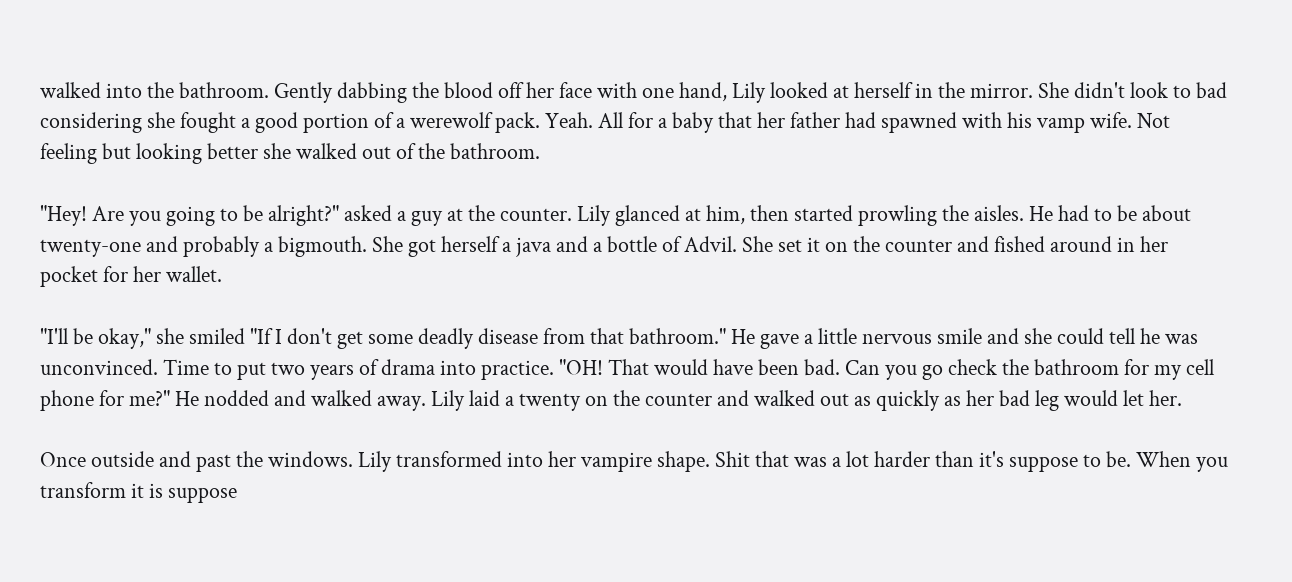walked into the bathroom. Gently dabbing the blood off her face with one hand, Lily looked at herself in the mirror. She didn't look to bad considering she fought a good portion of a werewolf pack. Yeah. All for a baby that her father had spawned with his vamp wife. Not feeling but looking better she walked out of the bathroom.

"Hey! Are you going to be alright?" asked a guy at the counter. Lily glanced at him, then started prowling the aisles. He had to be about twenty-one and probably a bigmouth. She got herself a java and a bottle of Advil. She set it on the counter and fished around in her pocket for her wallet.

"I'll be okay," she smiled "If I don't get some deadly disease from that bathroom." He gave a little nervous smile and she could tell he was unconvinced. Time to put two years of drama into practice. "OH! That would have been bad. Can you go check the bathroom for my cell phone for me?" He nodded and walked away. Lily laid a twenty on the counter and walked out as quickly as her bad leg would let her.

Once outside and past the windows. Lily transformed into her vampire shape. Shit that was a lot harder than it's suppose to be. When you transform it is suppose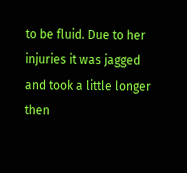to be fluid. Due to her injuries it was jagged and took a little longer then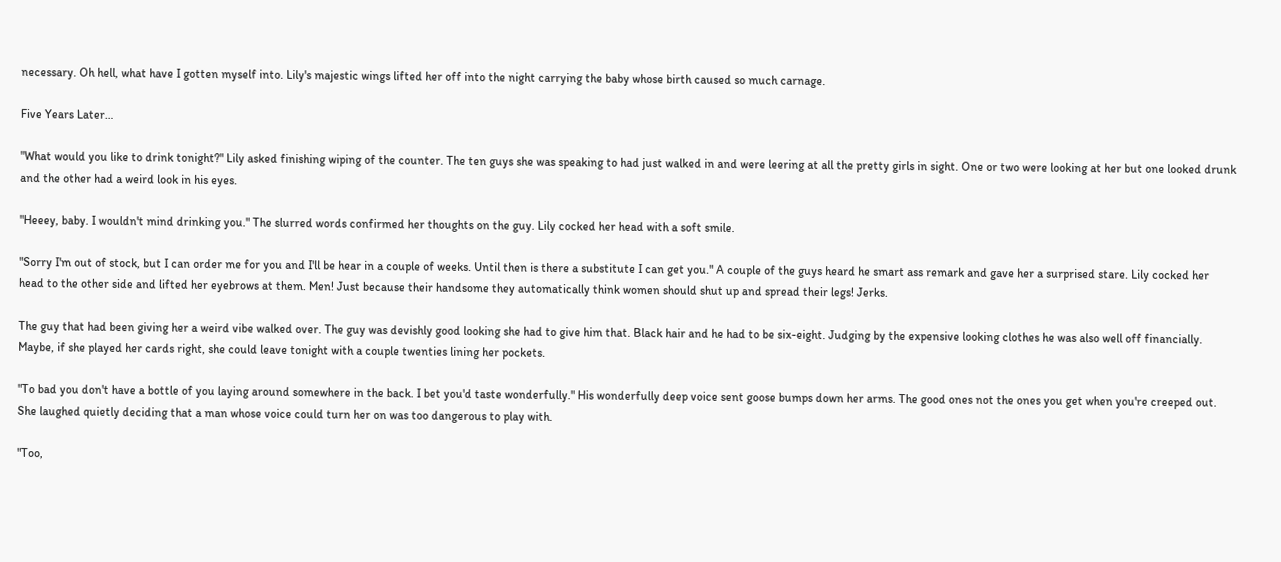necessary. Oh hell, what have I gotten myself into. Lily's majestic wings lifted her off into the night carrying the baby whose birth caused so much carnage.

Five Years Later…

"What would you like to drink tonight?" Lily asked finishing wiping of the counter. The ten guys she was speaking to had just walked in and were leering at all the pretty girls in sight. One or two were looking at her but one looked drunk and the other had a weird look in his eyes.

"Heeey, baby. I wouldn't mind drinking you." The slurred words confirmed her thoughts on the guy. Lily cocked her head with a soft smile.

"Sorry I'm out of stock, but I can order me for you and I'll be hear in a couple of weeks. Until then is there a substitute I can get you." A couple of the guys heard he smart ass remark and gave her a surprised stare. Lily cocked her head to the other side and lifted her eyebrows at them. Men! Just because their handsome they automatically think women should shut up and spread their legs! Jerks.

The guy that had been giving her a weird vibe walked over. The guy was devishly good looking she had to give him that. Black hair and he had to be six-eight. Judging by the expensive looking clothes he was also well off financially. Maybe, if she played her cards right, she could leave tonight with a couple twenties lining her pockets.

"To bad you don't have a bottle of you laying around somewhere in the back. I bet you'd taste wonderfully." His wonderfully deep voice sent goose bumps down her arms. The good ones not the ones you get when you're creeped out. She laughed quietly deciding that a man whose voice could turn her on was too dangerous to play with.

"Too,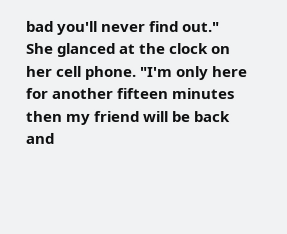bad you'll never find out." She glanced at the clock on her cell phone. "I'm only here for another fifteen minutes then my friend will be back and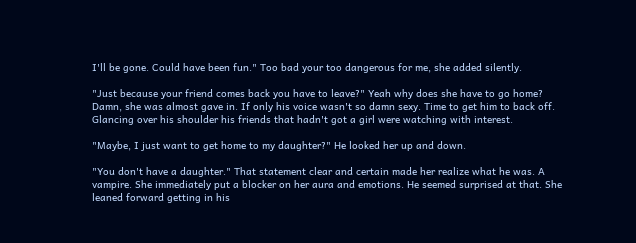I'll be gone. Could have been fun." Too bad your too dangerous for me, she added silently.

"Just because your friend comes back you have to leave?" Yeah why does she have to go home? Damn, she was almost gave in. If only his voice wasn't so damn sexy. Time to get him to back off. Glancing over his shoulder his friends that hadn't got a girl were watching with interest.

"Maybe, I just want to get home to my daughter?" He looked her up and down.

"You don't have a daughter." That statement clear and certain made her realize what he was. A vampire. She immediately put a blocker on her aura and emotions. He seemed surprised at that. She leaned forward getting in his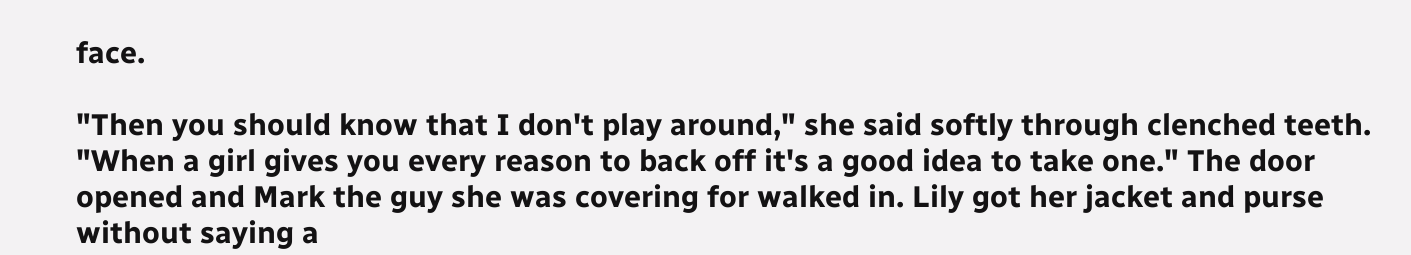face.

"Then you should know that I don't play around," she said softly through clenched teeth. "When a girl gives you every reason to back off it's a good idea to take one." The door opened and Mark the guy she was covering for walked in. Lily got her jacket and purse without saying a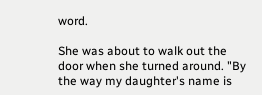word.

She was about to walk out the door when she turned around. "By the way my daughter's name is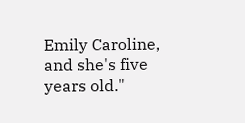Emily Caroline, and she's five years old."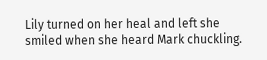Lily turned on her heal and left she smiled when she heard Mark chuckling.